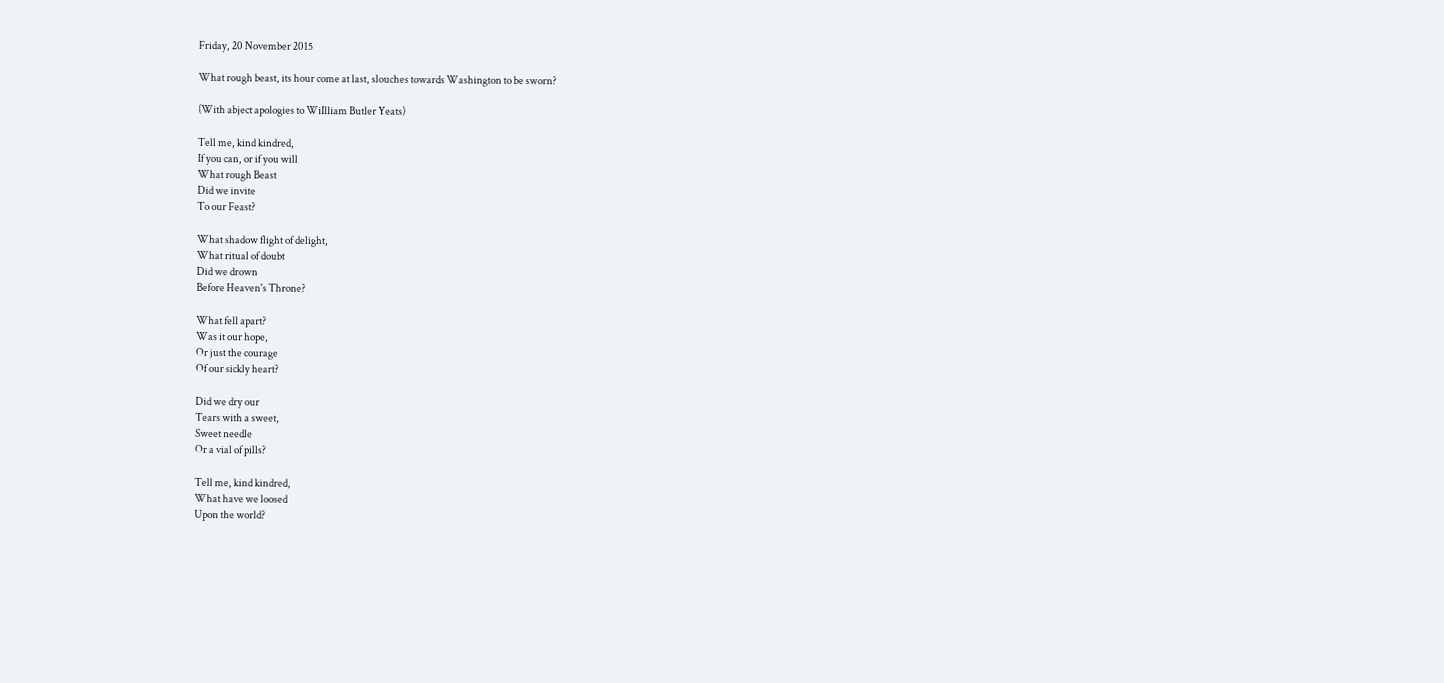Friday, 20 November 2015

What rough beast, its hour come at last, slouches towards Washington to be sworn?

(With abject apologies to WiIlliam Butler Yeats)

Tell me, kind kindred,
If you can, or if you will
What rough Beast
Did we invite
To our Feast?

What shadow flight of delight,
What ritual of doubt
Did we drown
Before Heaven's Throne?

What fell apart?
Was it our hope,
Or just the courage
Of our sickly heart?

Did we dry our
Tears with a sweet,
Sweet needle
Or a vial of pills?

Tell me, kind kindred,
What have we loosed
Upon the world?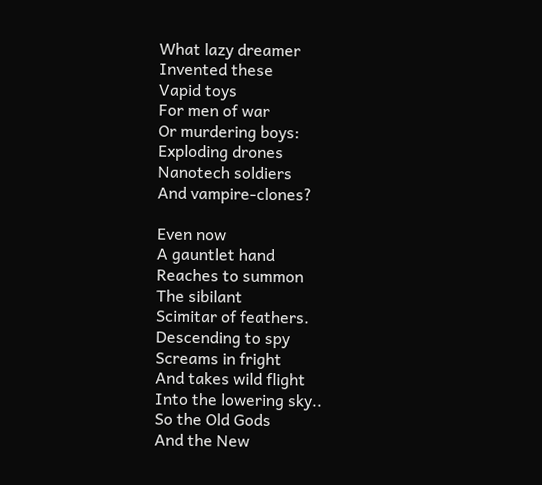What lazy dreamer
Invented these
Vapid toys
For men of war
Or murdering boys:
Exploding drones
Nanotech soldiers
And vampire-clones?

Even now
A gauntlet hand
Reaches to summon
The sibilant
Scimitar of feathers.
Descending to spy
Screams in fright
And takes wild flight
Into the lowering sky..
So the Old Gods
And the New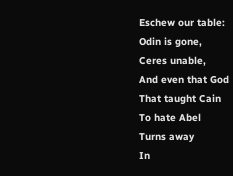Eschew our table:
Odin is gone,
Ceres unable,
And even that God
That taught Cain
To hate Abel
Turns away
In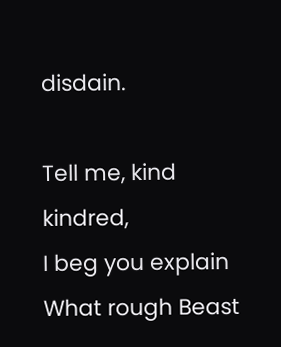disdain.

Tell me, kind kindred,
I beg you explain
What rough Beast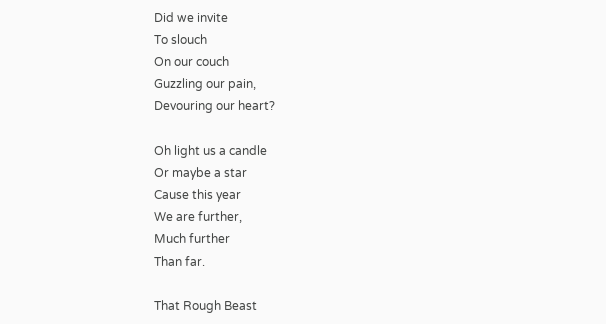Did we invite
To slouch
On our couch
Guzzling our pain,
Devouring our heart?

Oh light us a candle
Or maybe a star
Cause this year
We are further,
Much further
Than far.

That Rough Beast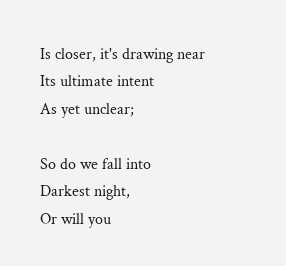Is closer, it's drawing near
Its ultimate intent
As yet unclear;

So do we fall into
Darkest night,
Or will you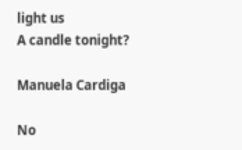light us
A candle tonight?

Manuela Cardiga

No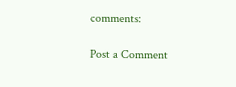comments:

Post a Comment